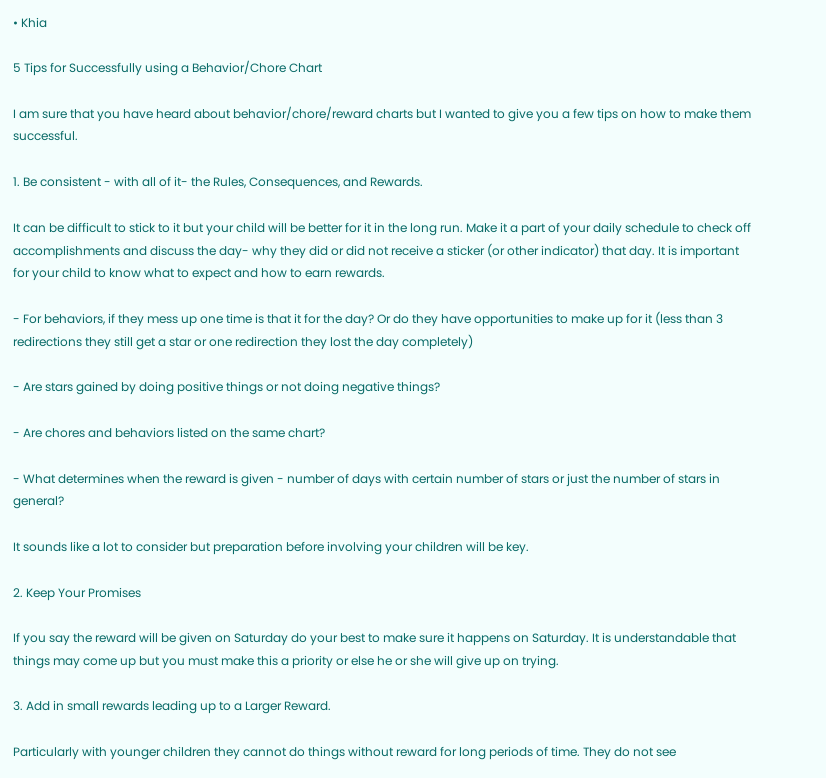• Khia

5 Tips for Successfully using a Behavior/Chore Chart

I am sure that you have heard about behavior/chore/reward charts but I wanted to give you a few tips on how to make them successful.

1. Be consistent - with all of it- the Rules, Consequences, and Rewards.

It can be difficult to stick to it but your child will be better for it in the long run. Make it a part of your daily schedule to check off accomplishments and discuss the day- why they did or did not receive a sticker (or other indicator) that day. It is important for your child to know what to expect and how to earn rewards.

- For behaviors, if they mess up one time is that it for the day? Or do they have opportunities to make up for it (less than 3 redirections they still get a star or one redirection they lost the day completely)

- Are stars gained by doing positive things or not doing negative things?

- Are chores and behaviors listed on the same chart?

- What determines when the reward is given - number of days with certain number of stars or just the number of stars in general?

It sounds like a lot to consider but preparation before involving your children will be key.

2. Keep Your Promises

If you say the reward will be given on Saturday do your best to make sure it happens on Saturday. It is understandable that things may come up but you must make this a priority or else he or she will give up on trying.

3. Add in small rewards leading up to a Larger Reward.

Particularly with younger children they cannot do things without reward for long periods of time. They do not see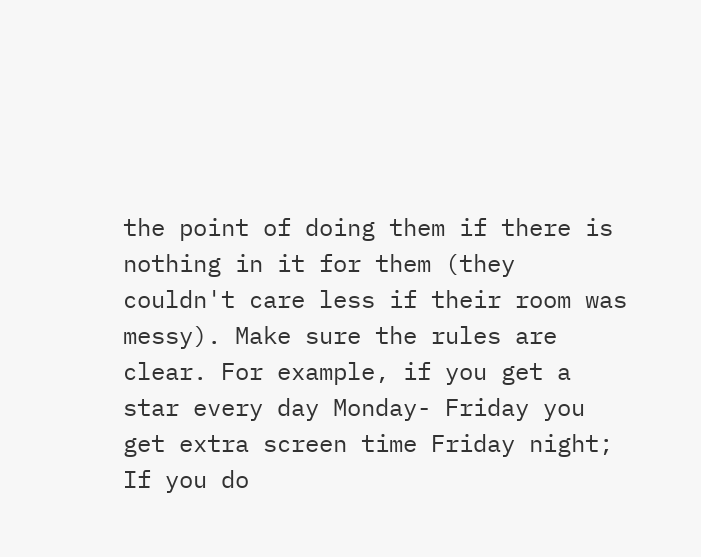the point of doing them if there is nothing in it for them (they couldn't care less if their room was messy). Make sure the rules are clear. For example, if you get a star every day Monday- Friday you get extra screen time Friday night; If you do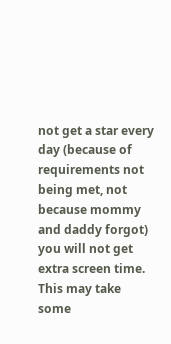not get a star every day (because of requirements not being met, not because mommy and daddy forgot) you will not get extra screen time. This may take some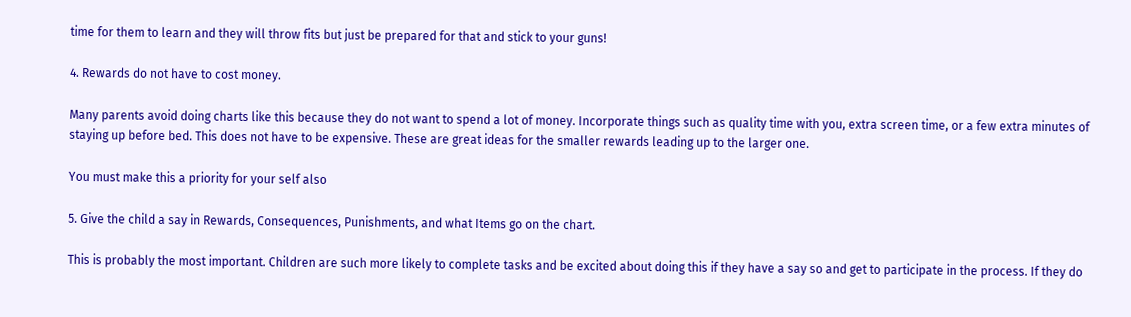time for them to learn and they will throw fits but just be prepared for that and stick to your guns!

4. Rewards do not have to cost money.

Many parents avoid doing charts like this because they do not want to spend a lot of money. Incorporate things such as quality time with you, extra screen time, or a few extra minutes of staying up before bed. This does not have to be expensive. These are great ideas for the smaller rewards leading up to the larger one.

You must make this a priority for your self also

5. Give the child a say in Rewards, Consequences, Punishments, and what Items go on the chart.

This is probably the most important. Children are such more likely to complete tasks and be excited about doing this if they have a say so and get to participate in the process. If they do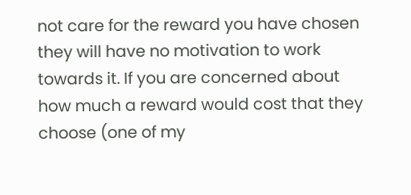not care for the reward you have chosen they will have no motivation to work towards it. If you are concerned about how much a reward would cost that they choose (one of my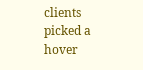clients picked a hover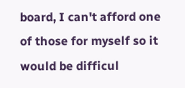board, I can't afford one of those for myself so it would be difficul